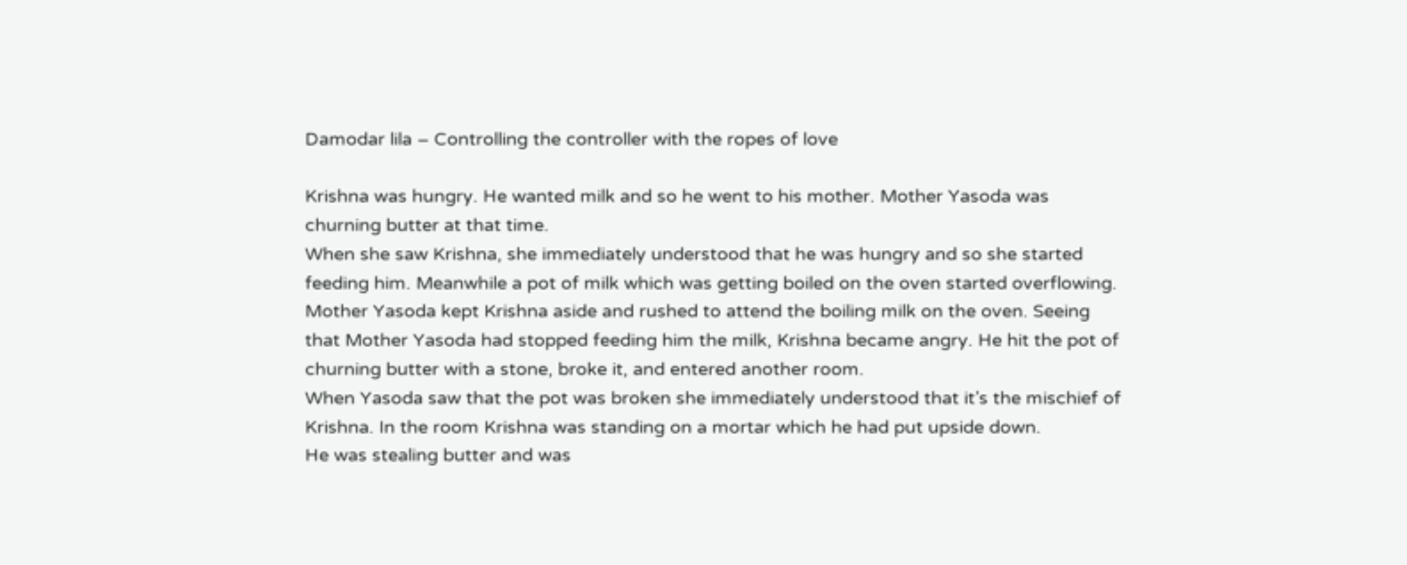Damodar lila – Controlling the controller with the ropes of love

Krishna was hungry. He wanted milk and so he went to his mother. Mother Yasoda was churning butter at that time.
When she saw Krishna, she immediately understood that he was hungry and so she started feeding him. Meanwhile a pot of milk which was getting boiled on the oven started overflowing.
Mother Yasoda kept Krishna aside and rushed to attend the boiling milk on the oven. Seeing that Mother Yasoda had stopped feeding him the milk, Krishna became angry. He hit the pot of churning butter with a stone, broke it, and entered another room.
When Yasoda saw that the pot was broken she immediately understood that it’s the mischief of Krishna. In the room Krishna was standing on a mortar which he had put upside down.
He was stealing butter and was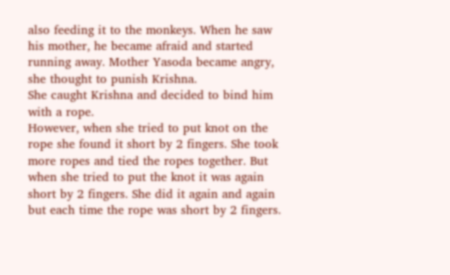also feeding it to the monkeys. When he saw his mother, he became afraid and started running away. Mother Yasoda became angry, she thought to punish Krishna.
She caught Krishna and decided to bind him with a rope.
However, when she tried to put knot on the rope she found it short by 2 fingers. She took more ropes and tied the ropes together. But when she tried to put the knot it was again short by 2 fingers. She did it again and again but each time the rope was short by 2 fingers.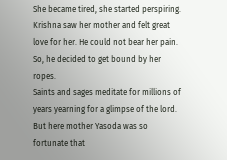She became tired, she started perspiring. Krishna saw her mother and felt great love for her. He could not bear her pain. So, he decided to get bound by her ropes.
Saints and sages meditate for millions of years yearning for a glimpse of the lord. But here mother Yasoda was so fortunate that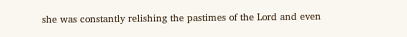she was constantly relishing the pastimes of the Lord and even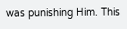was punishing Him. This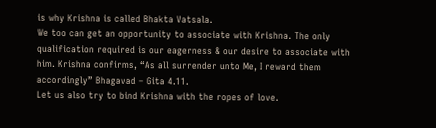is why Krishna is called Bhakta Vatsala.
We too can get an opportunity to associate with Krishna. The only qualification required is our eagerness & our desire to associate with him. Krishna confirms, “As all surrender unto Me, I reward them accordingly” Bhagavad – Gita 4.11.
Let us also try to bind Krishna with the ropes of love.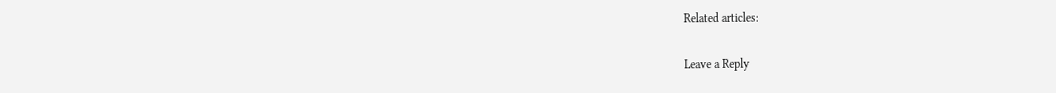Related articles:

Leave a Reply